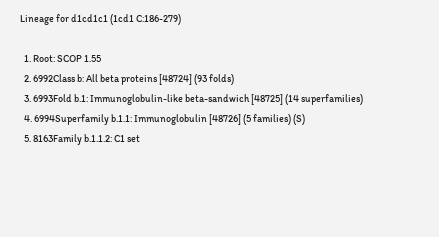Lineage for d1cd1c1 (1cd1 C:186-279)

  1. Root: SCOP 1.55
  2. 6992Class b: All beta proteins [48724] (93 folds)
  3. 6993Fold b.1: Immunoglobulin-like beta-sandwich [48725] (14 superfamilies)
  4. 6994Superfamily b.1.1: Immunoglobulin [48726] (5 families) (S)
  5. 8163Family b.1.1.2: C1 set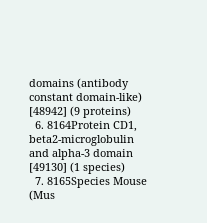domains (antibody constant domain-like) [48942] (9 proteins)
  6. 8164Protein CD1, beta2-microglobulin and alpha-3 domain [49130] (1 species)
  7. 8165Species Mouse (Mus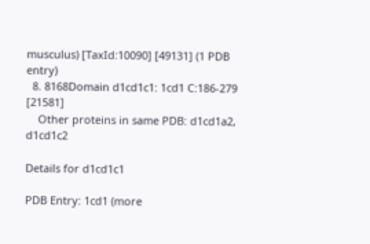musculus) [TaxId:10090] [49131] (1 PDB entry)
  8. 8168Domain d1cd1c1: 1cd1 C:186-279 [21581]
    Other proteins in same PDB: d1cd1a2, d1cd1c2

Details for d1cd1c1

PDB Entry: 1cd1 (more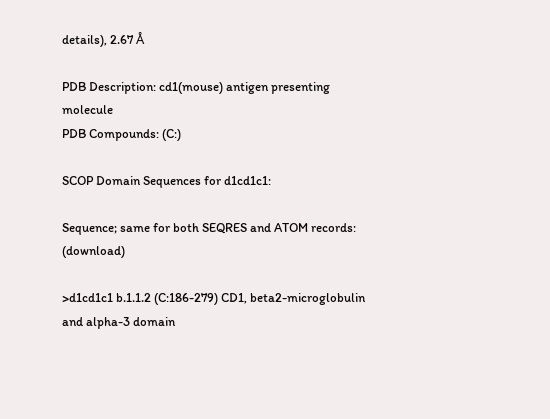details), 2.67 Å

PDB Description: cd1(mouse) antigen presenting molecule
PDB Compounds: (C:)

SCOP Domain Sequences for d1cd1c1:

Sequence; same for both SEQRES and ATOM records: (download)

>d1cd1c1 b.1.1.2 (C:186-279) CD1, beta2-microglobulin and alpha-3 domain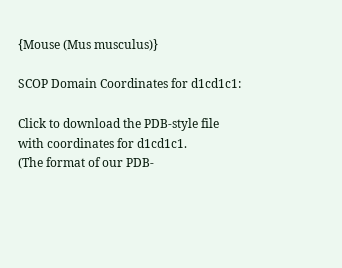{Mouse (Mus musculus)}

SCOP Domain Coordinates for d1cd1c1:

Click to download the PDB-style file with coordinates for d1cd1c1.
(The format of our PDB-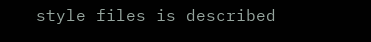style files is described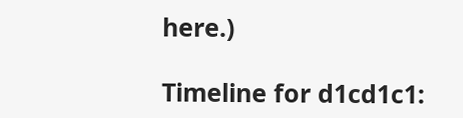here.)

Timeline for d1cd1c1: